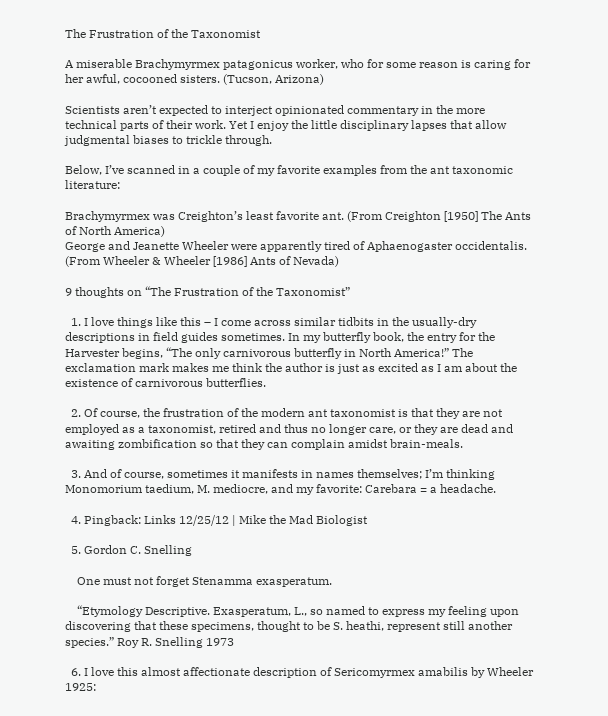The Frustration of the Taxonomist

A miserable Brachymyrmex patagonicus worker, who for some reason is caring for her awful, cocooned sisters. (Tucson, Arizona)

Scientists aren’t expected to interject opinionated commentary in the more technical parts of their work. Yet I enjoy the little disciplinary lapses that allow judgmental biases to trickle through.

Below, I’ve scanned in a couple of my favorite examples from the ant taxonomic literature:

Brachymyrmex was Creighton’s least favorite ant. (From Creighton [1950] The Ants of North America)
George and Jeanette Wheeler were apparently tired of Aphaenogaster occidentalis. (From Wheeler & Wheeler [1986] Ants of Nevada)

9 thoughts on “The Frustration of the Taxonomist”

  1. I love things like this – I come across similar tidbits in the usually-dry descriptions in field guides sometimes. In my butterfly book, the entry for the Harvester begins, “The only carnivorous butterfly in North America!” The exclamation mark makes me think the author is just as excited as I am about the existence of carnivorous butterflies.

  2. Of course, the frustration of the modern ant taxonomist is that they are not employed as a taxonomist, retired and thus no longer care, or they are dead and awaiting zombification so that they can complain amidst brain-meals.

  3. And of course, sometimes it manifests in names themselves; I’m thinking Monomorium taedium, M. mediocre, and my favorite: Carebara = a headache.

  4. Pingback: Links 12/25/12 | Mike the Mad Biologist

  5. Gordon C. Snelling

    One must not forget Stenamma exasperatum.

    “Etymology Descriptive. Exasperatum, L., so named to express my feeling upon discovering that these specimens, thought to be S. heathi, represent still another species.” Roy R. Snelling 1973

  6. I love this almost affectionate description of Sericomyrmex amabilis by Wheeler 1925: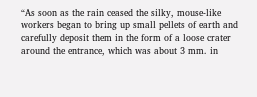“As soon as the rain ceased the silky, mouse-like workers began to bring up small pellets of earth and carefully deposit them in the form of a loose crater around the entrance, which was about 3 mm. in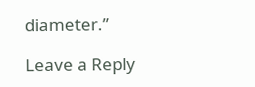diameter.”

Leave a Reply